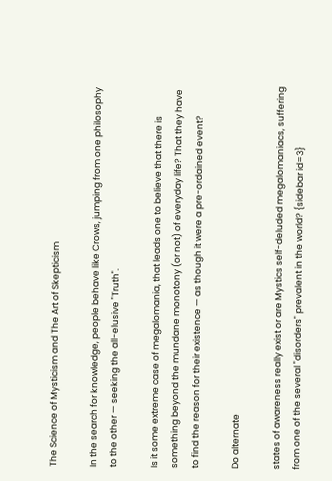The Science of Mysticism and The Art of Skepticism

In the search for knowledge, people behave like Crows, jumping from one philosophy to the other — seeking the all-elusive "Truth".

Is it some extreme case of megalomania, that leads one to believe that there is something beyond the mundane monotony (or not) of everyday life? That they have to find the reason for their existence — as though it were a pre-ordained event?

Do alternate

states of awareness really exist or are Mystics self-deluded megalomaniacs, suffering from one of the several "disorders" prevalent in the world? {sidebar id=3}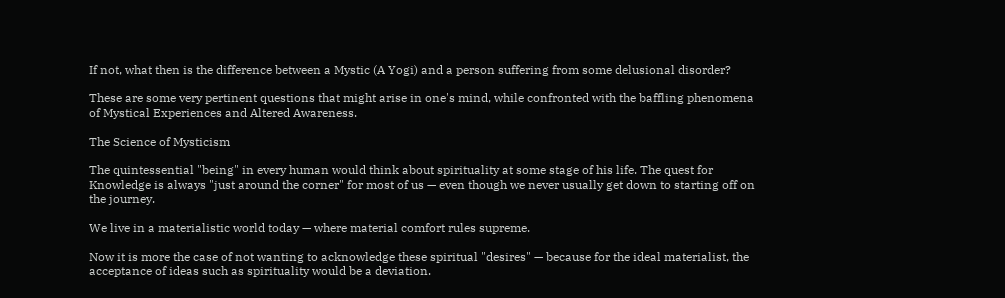If not, what then is the difference between a Mystic (A Yogi) and a person suffering from some delusional disorder?

These are some very pertinent questions that might arise in one's mind, while confronted with the baffling phenomena of Mystical Experiences and Altered Awareness.

The Science of Mysticism

The quintessential "being" in every human would think about spirituality at some stage of his life. The quest for Knowledge is always "just around the corner" for most of us — even though we never usually get down to starting off on the journey.

We live in a materialistic world today — where material comfort rules supreme.

Now it is more the case of not wanting to acknowledge these spiritual "desires" — because for the ideal materialist, the acceptance of ideas such as spirituality would be a deviation.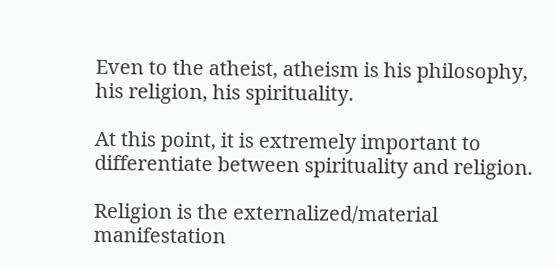Even to the atheist, atheism is his philosophy, his religion, his spirituality.

At this point, it is extremely important to differentiate between spirituality and religion.

Religion is the externalized/material manifestation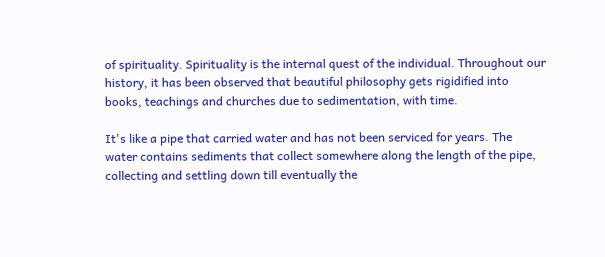of spirituality. Spirituality is the internal quest of the individual. Throughout our history, it has been observed that beautiful philosophy gets rigidified into books, teachings and churches due to sedimentation, with time.

It's like a pipe that carried water and has not been serviced for years. The water contains sediments that collect somewhere along the length of the pipe, collecting and settling down till eventually the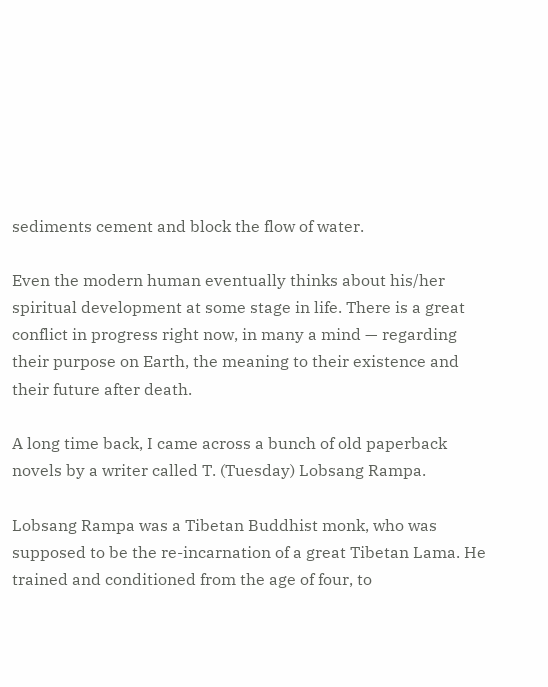sediments cement and block the flow of water.

Even the modern human eventually thinks about his/her spiritual development at some stage in life. There is a great conflict in progress right now, in many a mind — regarding their purpose on Earth, the meaning to their existence and their future after death.

A long time back, I came across a bunch of old paperback novels by a writer called T. (Tuesday) Lobsang Rampa.

Lobsang Rampa was a Tibetan Buddhist monk, who was supposed to be the re-incarnation of a great Tibetan Lama. He trained and conditioned from the age of four, to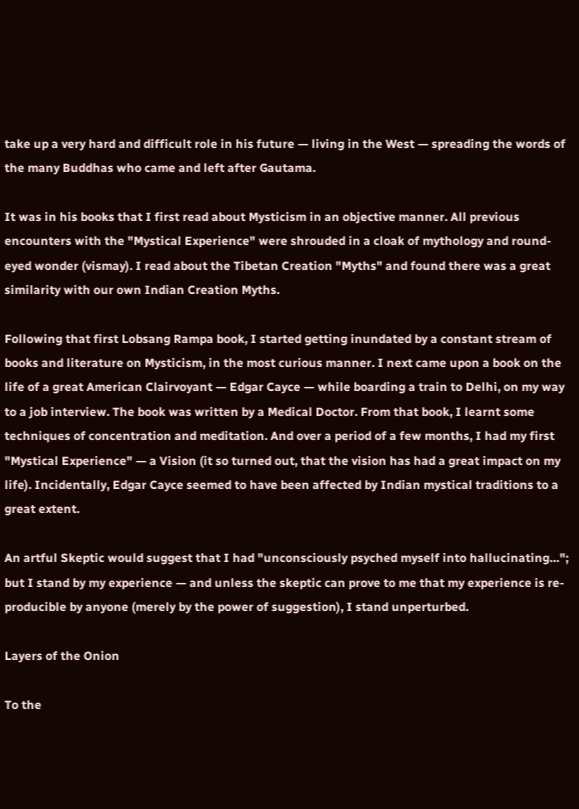take up a very hard and difficult role in his future — living in the West — spreading the words of the many Buddhas who came and left after Gautama.

It was in his books that I first read about Mysticism in an objective manner. All previous encounters with the "Mystical Experience" were shrouded in a cloak of mythology and round-eyed wonder (vismay). I read about the Tibetan Creation "Myths" and found there was a great similarity with our own Indian Creation Myths.

Following that first Lobsang Rampa book, I started getting inundated by a constant stream of books and literature on Mysticism, in the most curious manner. I next came upon a book on the life of a great American Clairvoyant — Edgar Cayce — while boarding a train to Delhi, on my way to a job interview. The book was written by a Medical Doctor. From that book, I learnt some techniques of concentration and meditation. And over a period of a few months, I had my first "Mystical Experience" — a Vision (it so turned out, that the vision has had a great impact on my life). Incidentally, Edgar Cayce seemed to have been affected by Indian mystical traditions to a great extent.

An artful Skeptic would suggest that I had "unconsciously psyched myself into hallucinating…"; but I stand by my experience — and unless the skeptic can prove to me that my experience is re-producible by anyone (merely by the power of suggestion), I stand unperturbed.

Layers of the Onion

To the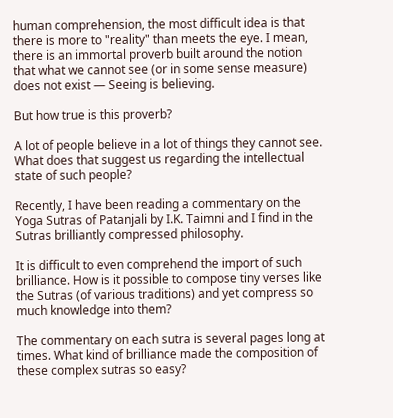human comprehension, the most difficult idea is that there is more to "reality" than meets the eye. I mean, there is an immortal proverb built around the notion that what we cannot see (or in some sense measure) does not exist — Seeing is believing.

But how true is this proverb?

A lot of people believe in a lot of things they cannot see. What does that suggest us regarding the intellectual state of such people?

Recently, I have been reading a commentary on the Yoga Sutras of Patanjali by I.K. Taimni and I find in the Sutras brilliantly compressed philosophy.

It is difficult to even comprehend the import of such brilliance. How is it possible to compose tiny verses like the Sutras (of various traditions) and yet compress so much knowledge into them?

The commentary on each sutra is several pages long at times. What kind of brilliance made the composition of these complex sutras so easy?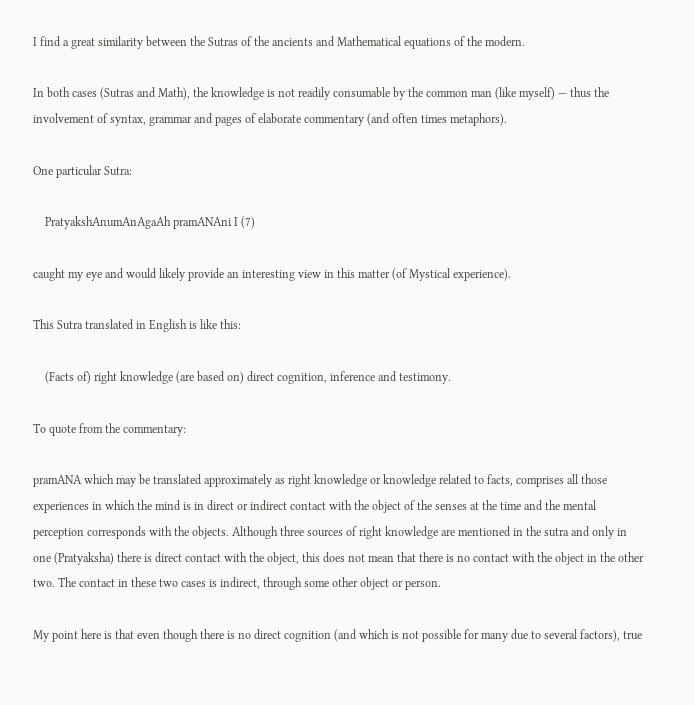I find a great similarity between the Sutras of the ancients and Mathematical equations of the modern.

In both cases (Sutras and Math), the knowledge is not readily consumable by the common man (like myself) — thus the involvement of syntax, grammar and pages of elaborate commentary (and often times metaphors).

One particular Sutra:

    PratyakshAnumAnAgaAh pramANAni I (7)

caught my eye and would likely provide an interesting view in this matter (of Mystical experience).

This Sutra translated in English is like this:

    (Facts of) right knowledge (are based on) direct cognition, inference and testimony.

To quote from the commentary:

pramANA which may be translated approximately as right knowledge or knowledge related to facts, comprises all those experiences in which the mind is in direct or indirect contact with the object of the senses at the time and the mental perception corresponds with the objects. Although three sources of right knowledge are mentioned in the sutra and only in one (Pratyaksha) there is direct contact with the object, this does not mean that there is no contact with the object in the other two. The contact in these two cases is indirect, through some other object or person.

My point here is that even though there is no direct cognition (and which is not possible for many due to several factors), true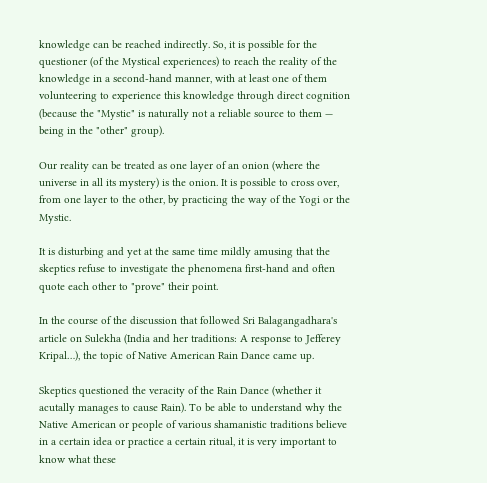knowledge can be reached indirectly. So, it is possible for the questioner (of the Mystical experiences) to reach the reality of the knowledge in a second-hand manner, with at least one of them volunteering to experience this knowledge through direct cognition (because the "Mystic" is naturally not a reliable source to them — being in the "other" group).

Our reality can be treated as one layer of an onion (where the universe in all its mystery) is the onion. It is possible to cross over, from one layer to the other, by practicing the way of the Yogi or the Mystic.

It is disturbing and yet at the same time mildly amusing that the skeptics refuse to investigate the phenomena first-hand and often quote each other to "prove" their point.

In the course of the discussion that followed Sri Balagangadhara's article on Sulekha (India and her traditions: A response to Jefferey Kripal…), the topic of Native American Rain Dance came up.

Skeptics questioned the veracity of the Rain Dance (whether it acutally manages to cause Rain). To be able to understand why the Native American or people of various shamanistic traditions believe in a certain idea or practice a certain ritual, it is very important to know what these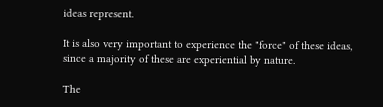ideas represent.

It is also very important to experience the "force" of these ideas, since a majority of these are experiential by nature.

The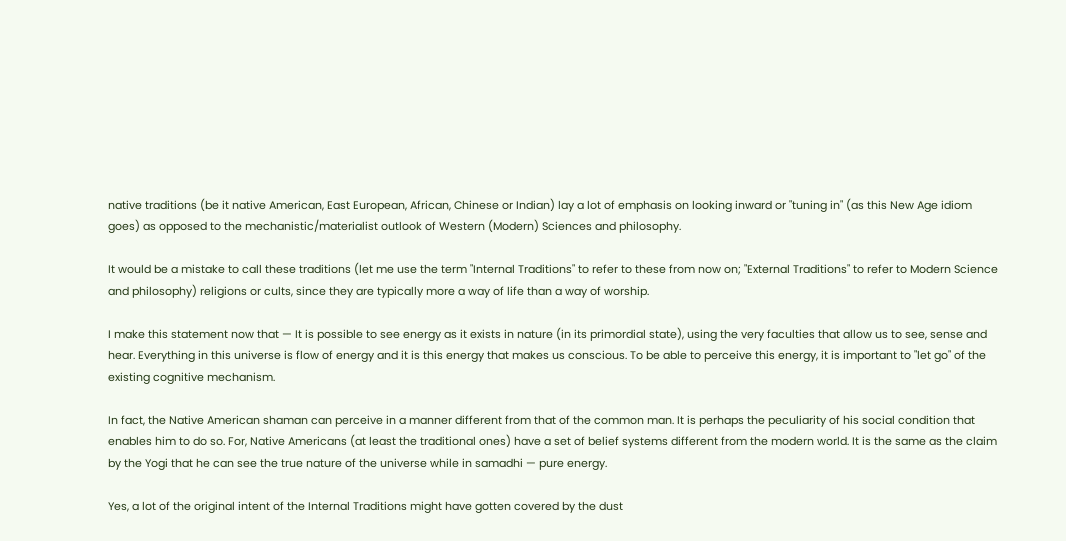native traditions (be it native American, East European, African, Chinese or Indian) lay a lot of emphasis on looking inward or "tuning in" (as this New Age idiom goes) as opposed to the mechanistic/materialist outlook of Western (Modern) Sciences and philosophy.

It would be a mistake to call these traditions (let me use the term "Internal Traditions" to refer to these from now on; "External Traditions" to refer to Modern Science and philosophy) religions or cults, since they are typically more a way of life than a way of worship.

I make this statement now that — It is possible to see energy as it exists in nature (in its primordial state), using the very faculties that allow us to see, sense and hear. Everything in this universe is flow of energy and it is this energy that makes us conscious. To be able to perceive this energy, it is important to "let go" of the existing cognitive mechanism.

In fact, the Native American shaman can perceive in a manner different from that of the common man. It is perhaps the peculiarity of his social condition that enables him to do so. For, Native Americans (at least the traditional ones) have a set of belief systems different from the modern world. It is the same as the claim by the Yogi that he can see the true nature of the universe while in samadhi — pure energy.

Yes, a lot of the original intent of the Internal Traditions might have gotten covered by the dust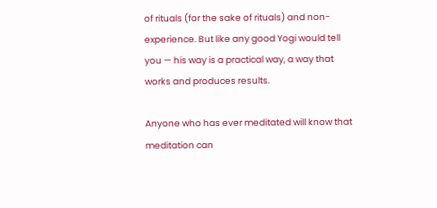of rituals (for the sake of rituals) and non-experience. But like any good Yogi would tell you — his way is a practical way, a way that works and produces results.

Anyone who has ever meditated will know that meditation can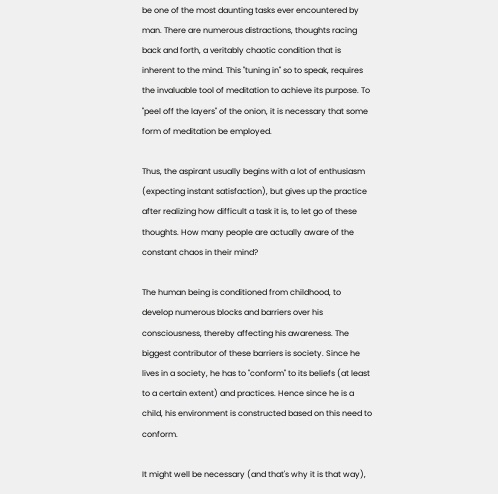be one of the most daunting tasks ever encountered by man. There are numerous distractions, thoughts racing back and forth, a veritably chaotic condition that is inherent to the mind. This "tuning in" so to speak, requires the invaluable tool of meditation to achieve its purpose. To "peel off the layers" of the onion, it is necessary that some form of meditation be employed.

Thus, the aspirant usually begins with a lot of enthusiasm (expecting instant satisfaction), but gives up the practice after realizing how difficult a task it is, to let go of these thoughts. How many people are actually aware of the constant chaos in their mind?

The human being is conditioned from childhood, to develop numerous blocks and barriers over his consciousness, thereby affecting his awareness. The biggest contributor of these barriers is society. Since he lives in a society, he has to "conform" to its beliefs (at least to a certain extent) and practices. Hence since he is a child, his environment is constructed based on this need to conform.

It might well be necessary (and that's why it is that way),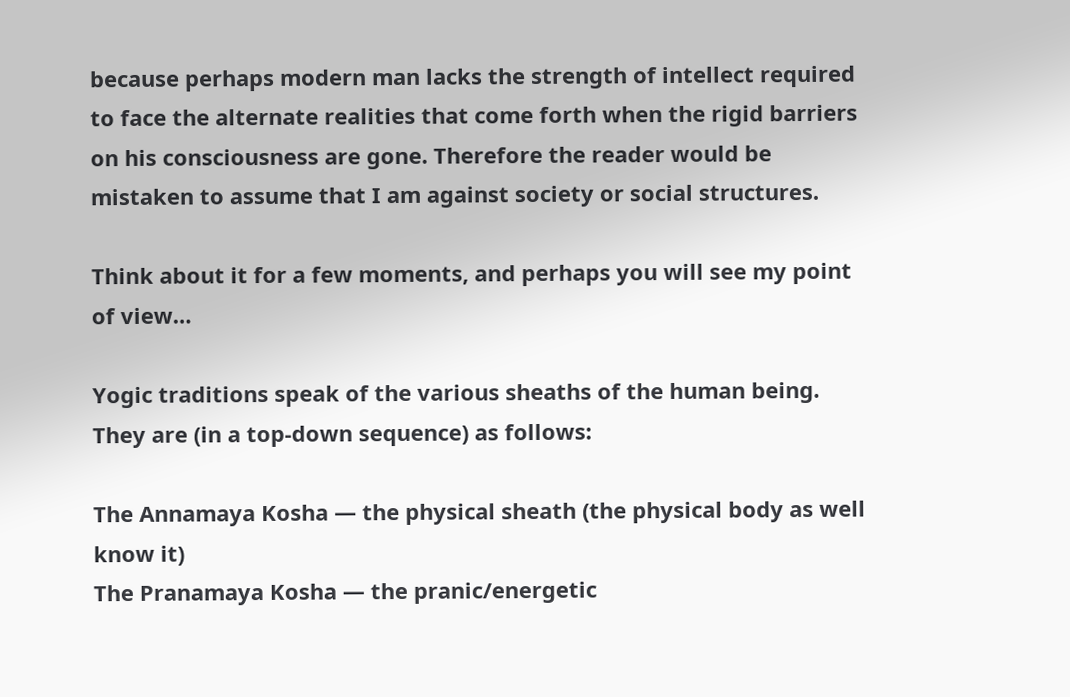because perhaps modern man lacks the strength of intellect required to face the alternate realities that come forth when the rigid barriers on his consciousness are gone. Therefore the reader would be mistaken to assume that I am against society or social structures.

Think about it for a few moments, and perhaps you will see my point of view…

Yogic traditions speak of the various sheaths of the human being. They are (in a top-down sequence) as follows:

The Annamaya Kosha — the physical sheath (the physical body as well know it)
The Pranamaya Kosha — the pranic/energetic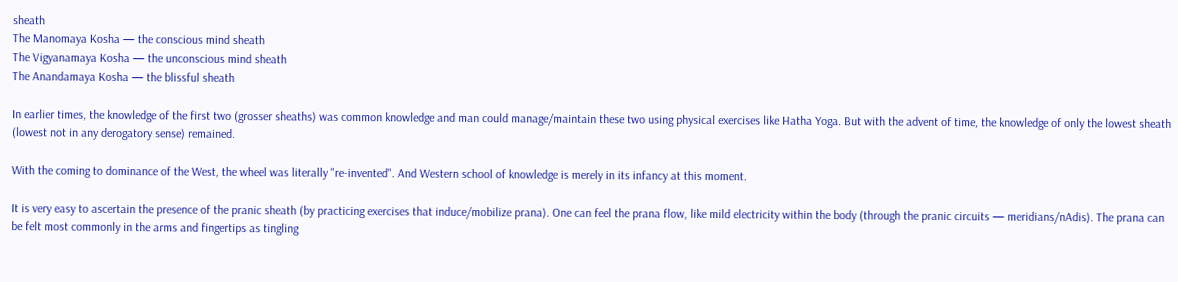sheath
The Manomaya Kosha — the conscious mind sheath
The Vigyanamaya Kosha — the unconscious mind sheath
The Anandamaya Kosha — the blissful sheath

In earlier times, the knowledge of the first two (grosser sheaths) was common knowledge and man could manage/maintain these two using physical exercises like Hatha Yoga. But with the advent of time, the knowledge of only the lowest sheath (lowest not in any derogatory sense) remained.

With the coming to dominance of the West, the wheel was literally "re-invented". And Western school of knowledge is merely in its infancy at this moment.

It is very easy to ascertain the presence of the pranic sheath (by practicing exercises that induce/mobilize prana). One can feel the prana flow, like mild electricity within the body (through the pranic circuits — meridians/nAdis). The prana can be felt most commonly in the arms and fingertips as tingling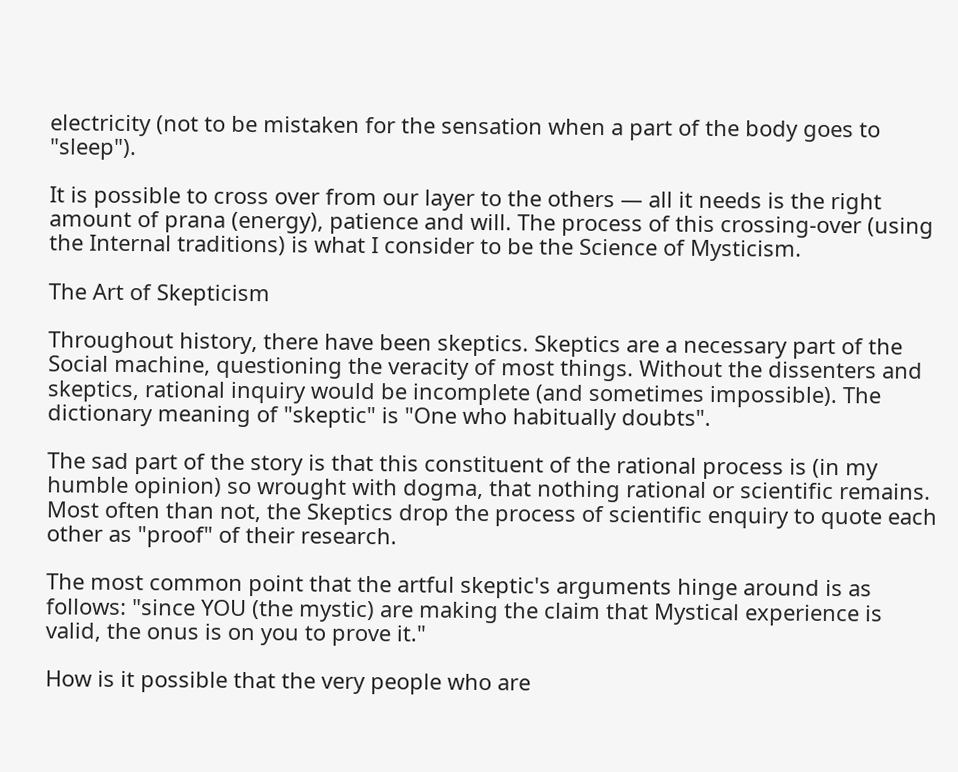electricity (not to be mistaken for the sensation when a part of the body goes to "sleep").

It is possible to cross over from our layer to the others — all it needs is the right amount of prana (energy), patience and will. The process of this crossing-over (using the Internal traditions) is what I consider to be the Science of Mysticism.

The Art of Skepticism

Throughout history, there have been skeptics. Skeptics are a necessary part of the Social machine, questioning the veracity of most things. Without the dissenters and skeptics, rational inquiry would be incomplete (and sometimes impossible). The dictionary meaning of "skeptic" is "One who habitually doubts".

The sad part of the story is that this constituent of the rational process is (in my humble opinion) so wrought with dogma, that nothing rational or scientific remains. Most often than not, the Skeptics drop the process of scientific enquiry to quote each other as "proof" of their research.

The most common point that the artful skeptic's arguments hinge around is as follows: "since YOU (the mystic) are making the claim that Mystical experience is valid, the onus is on you to prove it."

How is it possible that the very people who are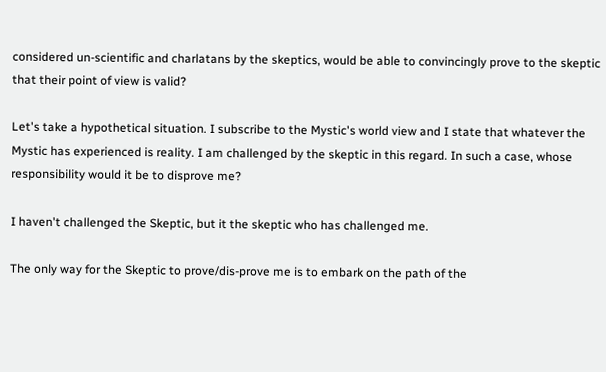considered un-scientific and charlatans by the skeptics, would be able to convincingly prove to the skeptic that their point of view is valid?

Let's take a hypothetical situation. I subscribe to the Mystic's world view and I state that whatever the Mystic has experienced is reality. I am challenged by the skeptic in this regard. In such a case, whose responsibility would it be to disprove me?

I haven't challenged the Skeptic, but it the skeptic who has challenged me.

The only way for the Skeptic to prove/dis-prove me is to embark on the path of the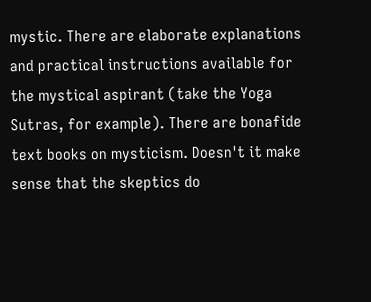mystic. There are elaborate explanations and practical instructions available for the mystical aspirant (take the Yoga Sutras, for example). There are bonafide text books on mysticism. Doesn't it make sense that the skeptics do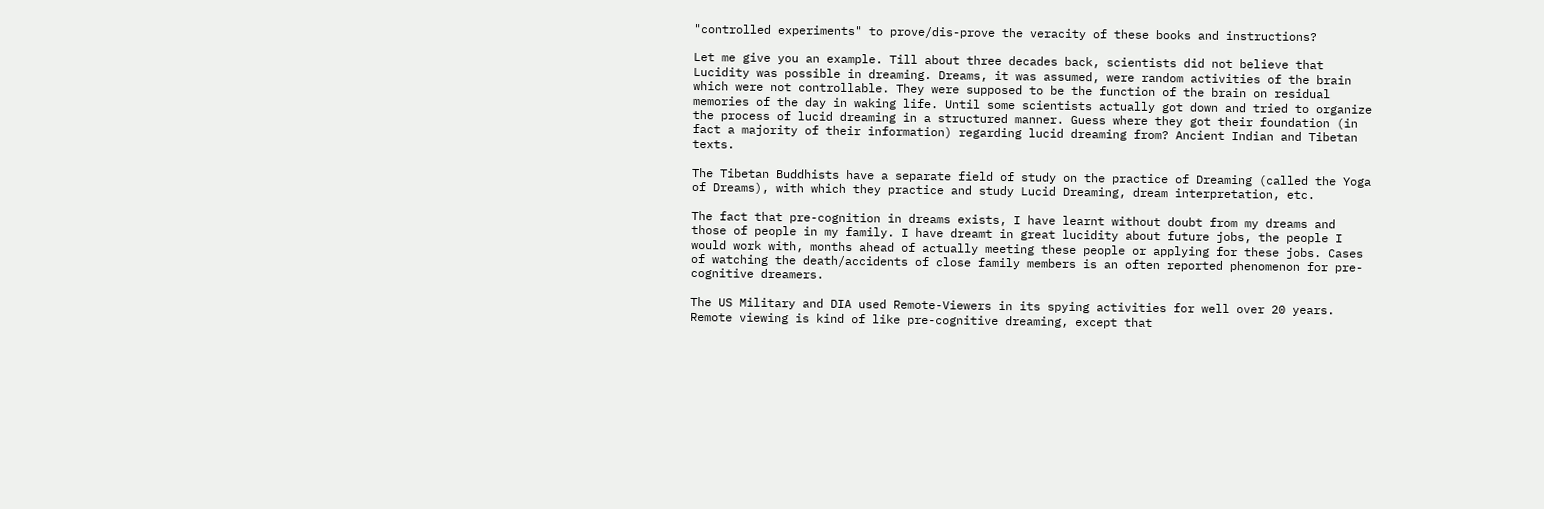"controlled experiments" to prove/dis-prove the veracity of these books and instructions?

Let me give you an example. Till about three decades back, scientists did not believe that Lucidity was possible in dreaming. Dreams, it was assumed, were random activities of the brain which were not controllable. They were supposed to be the function of the brain on residual memories of the day in waking life. Until some scientists actually got down and tried to organize the process of lucid dreaming in a structured manner. Guess where they got their foundation (in fact a majority of their information) regarding lucid dreaming from? Ancient Indian and Tibetan texts.

The Tibetan Buddhists have a separate field of study on the practice of Dreaming (called the Yoga of Dreams), with which they practice and study Lucid Dreaming, dream interpretation, etc.

The fact that pre-cognition in dreams exists, I have learnt without doubt from my dreams and those of people in my family. I have dreamt in great lucidity about future jobs, the people I would work with, months ahead of actually meeting these people or applying for these jobs. Cases of watching the death/accidents of close family members is an often reported phenomenon for pre-cognitive dreamers.

The US Military and DIA used Remote-Viewers in its spying activities for well over 20 years. Remote viewing is kind of like pre-cognitive dreaming, except that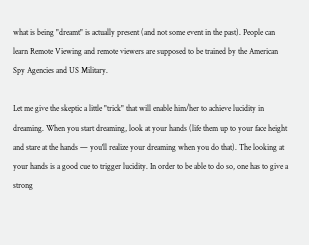what is being "dreamt" is actually present (and not some event in the past). People can learn Remote Viewing and remote viewers are supposed to be trained by the American Spy Agencies and US Military.

Let me give the skeptic a little "trick" that will enable him/her to achieve lucidity in dreaming. When you start dreaming, look at your hands (life them up to your face height and stare at the hands — you'll realize your dreaming when you do that). The looking at your hands is a good cue to trigger lucidity. In order to be able to do so, one has to give a strong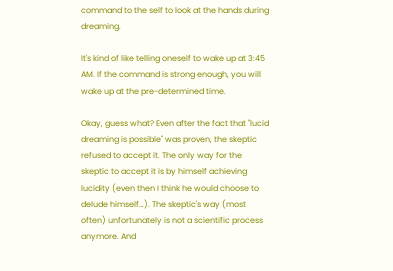command to the self to look at the hands during dreaming.

It's kind of like telling oneself to wake up at 3:45 AM. If the command is strong enough, you will wake up at the pre-determined time.

Okay, guess what? Even after the fact that "lucid dreaming is possible" was proven, the skeptic refused to accept it. The only way for the skeptic to accept it is by himself achieving lucidity (even then I think he would choose to delude himself…). The skeptic's way (most often) unfortunately is not a scientific process anymore. And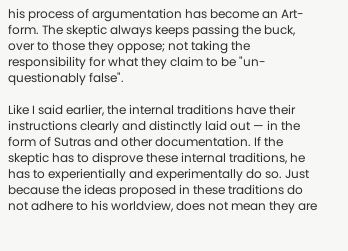his process of argumentation has become an Art-form. The skeptic always keeps passing the buck, over to those they oppose; not taking the responsibility for what they claim to be "un-questionably false".

Like I said earlier, the internal traditions have their instructions clearly and distinctly laid out — in the form of Sutras and other documentation. If the skeptic has to disprove these internal traditions, he has to experientially and experimentally do so. Just because the ideas proposed in these traditions do not adhere to his worldview, does not mean they are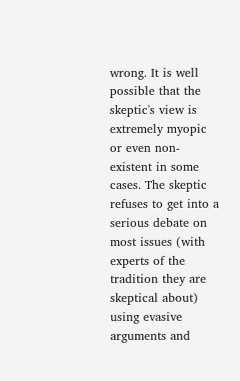wrong. It is well possible that the skeptic's view is extremely myopic or even non-existent in some cases. The skeptic refuses to get into a serious debate on most issues (with experts of the tradition they are skeptical about) using evasive arguments and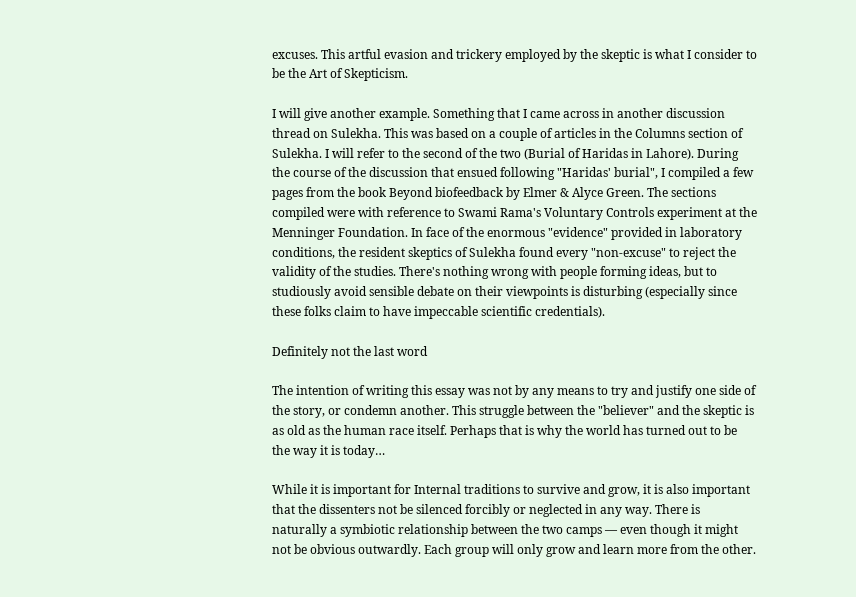excuses. This artful evasion and trickery employed by the skeptic is what I consider to be the Art of Skepticism.

I will give another example. Something that I came across in another discussion thread on Sulekha. This was based on a couple of articles in the Columns section of Sulekha. I will refer to the second of the two (Burial of Haridas in Lahore). During the course of the discussion that ensued following "Haridas' burial", I compiled a few pages from the book Beyond biofeedback by Elmer & Alyce Green. The sections compiled were with reference to Swami Rama's Voluntary Controls experiment at the Menninger Foundation. In face of the enormous "evidence" provided in laboratory conditions, the resident skeptics of Sulekha found every "non-excuse" to reject the validity of the studies. There's nothing wrong with people forming ideas, but to studiously avoid sensible debate on their viewpoints is disturbing (especially since these folks claim to have impeccable scientific credentials).

Definitely not the last word

The intention of writing this essay was not by any means to try and justify one side of the story, or condemn another. This struggle between the "believer" and the skeptic is as old as the human race itself. Perhaps that is why the world has turned out to be the way it is today…

While it is important for Internal traditions to survive and grow, it is also important that the dissenters not be silenced forcibly or neglected in any way. There is naturally a symbiotic relationship between the two camps — even though it might not be obvious outwardly. Each group will only grow and learn more from the other.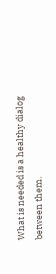What is needed is a healthy dialog between them.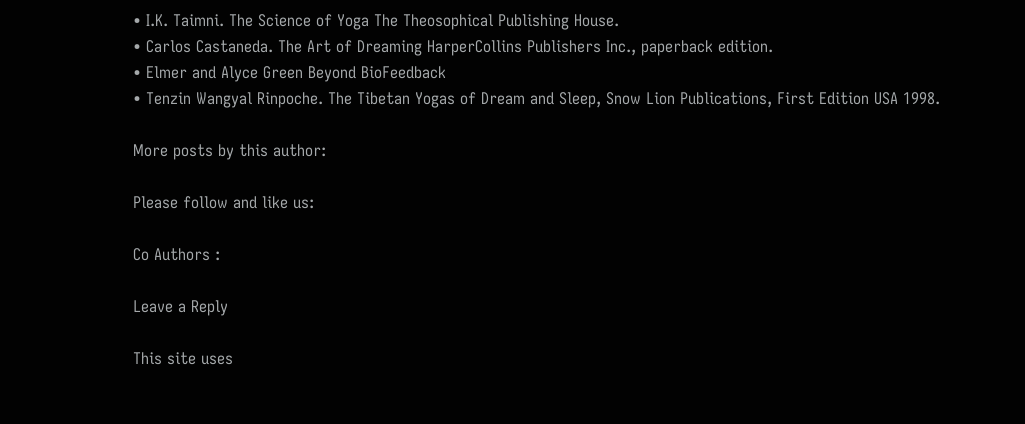• I.K. Taimni. The Science of Yoga The Theosophical Publishing House.
• Carlos Castaneda. The Art of Dreaming HarperCollins Publishers Inc., paperback edition.
• Elmer and Alyce Green Beyond BioFeedback
• Tenzin Wangyal Rinpoche. The Tibetan Yogas of Dream and Sleep, Snow Lion Publications, First Edition USA 1998.

More posts by this author:

Please follow and like us:

Co Authors :

Leave a Reply

This site uses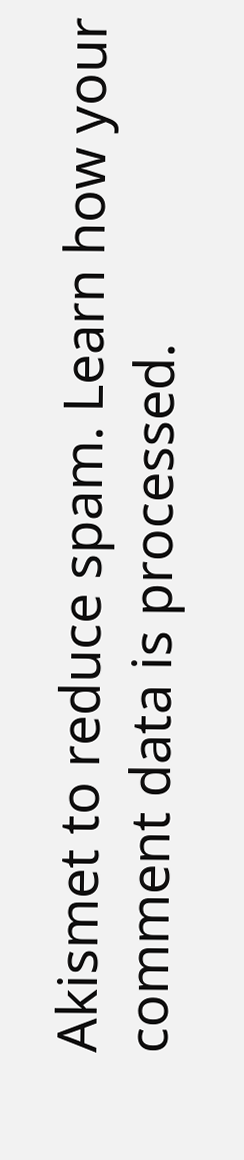Akismet to reduce spam. Learn how your comment data is processed.